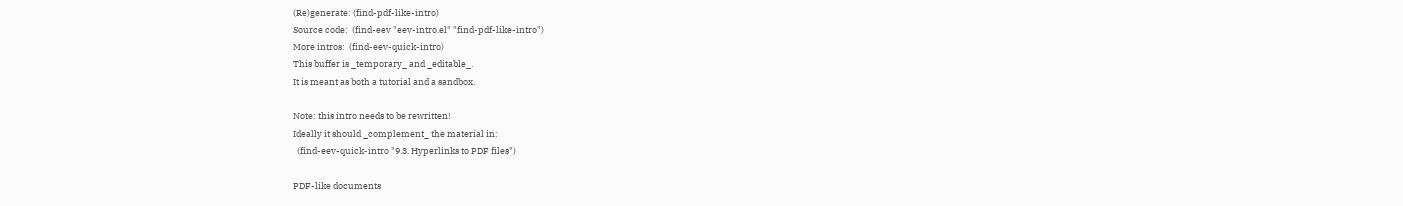(Re)generate: (find-pdf-like-intro)
Source code:  (find-eev "eev-intro.el" "find-pdf-like-intro")
More intros:  (find-eev-quick-intro)
This buffer is _temporary_ and _editable_.
It is meant as both a tutorial and a sandbox.

Note: this intro needs to be rewritten!
Ideally it should _complement_ the material in:
  (find-eev-quick-intro "9.3. Hyperlinks to PDF files")

PDF-like documents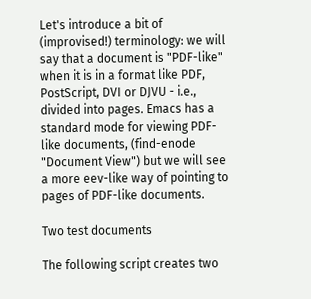Let's introduce a bit of (improvised!) terminology: we will say that a document is "PDF-like" when it is in a format like PDF, PostScript, DVI or DJVU - i.e., divided into pages. Emacs has a standard mode for viewing PDF-like documents, (find-enode "Document View") but we will see a more eev-like way of pointing to pages of PDF-like documents.

Two test documents

The following script creates two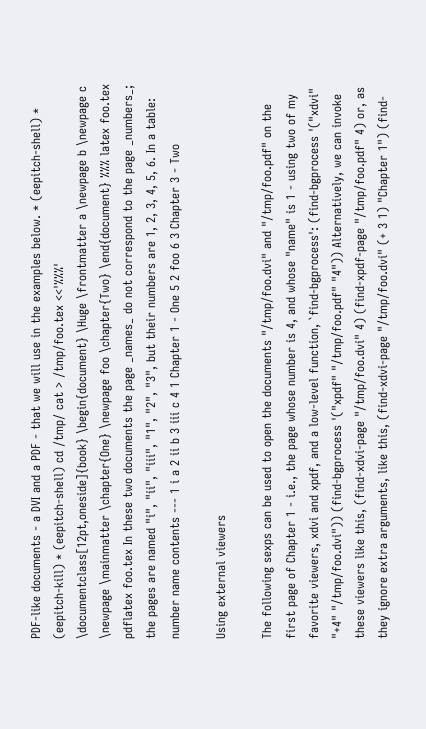PDF-like documents - a DVI and a PDF - that we will use in the examples below. * (eepitch-shell) * (eepitch-kill) * (eepitch-shell) cd /tmp/ cat > /tmp/foo.tex <<'%%%' \documentclass[12pt,oneside]{book} \begin{document} \Huge \frontmatter a \newpage b \newpage c \newpage \mainmatter \chapter{One} \newpage foo \chapter{Two} \end{document} %%% latex foo.tex pdflatex foo.tex In these two documents the page _names_ do not correspond to the page _numbers_; the pages are named "i", "ii", "iii", "1", "2", "3", but their numbers are 1, 2, 3, 4, 5, 6. In a table: number name contents --- 1 i a 2 ii b 3 iii c 4 1 Chapter 1 - One 5 2 foo 6 3 Chapter 3 - Two

Using external viewers

The following sexps can be used to open the documents "/tmp/foo.dvi" and "/tmp/foo.pdf" on the first page of Chapter 1 - i.e., the page whose number is 4, and whose "name" is 1 - using two of my favorite viewers, xdvi and xpdf, and a low-level function, `find-bgprocess': (find-bgprocess '("xdvi" "+4" "/tmp/foo.dvi")) (find-bgprocess '("xpdf" "/tmp/foo.pdf" "4")) Alternatively, we can invoke these viewers like this, (find-xdvi-page "/tmp/foo.dvi" 4) (find-xpdf-page "/tmp/foo.pdf" 4) or, as they ignore extra arguments, like this, (find-xdvi-page "/tmp/foo.dvi" (+ 3 1) "Chapter 1") (find-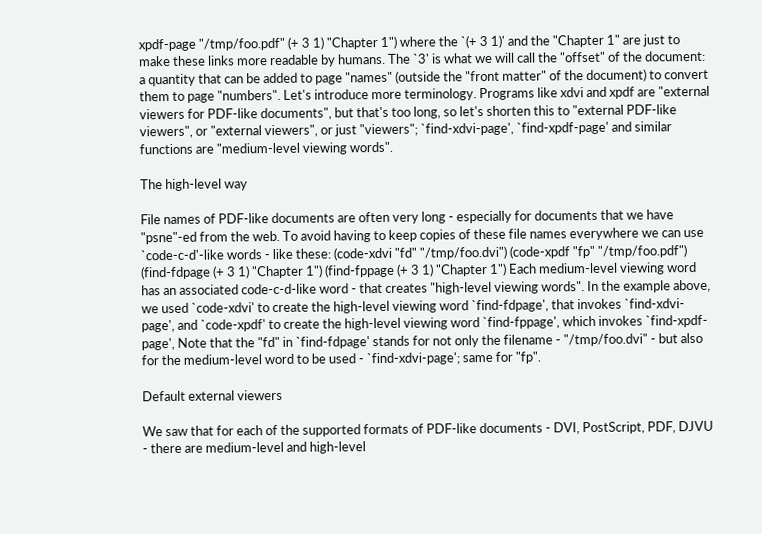xpdf-page "/tmp/foo.pdf" (+ 3 1) "Chapter 1") where the `(+ 3 1)' and the "Chapter 1" are just to make these links more readable by humans. The `3' is what we will call the "offset" of the document: a quantity that can be added to page "names" (outside the "front matter" of the document) to convert them to page "numbers". Let's introduce more terminology. Programs like xdvi and xpdf are "external viewers for PDF-like documents", but that's too long, so let's shorten this to "external PDF-like viewers", or "external viewers", or just "viewers"; `find-xdvi-page', `find-xpdf-page' and similar functions are "medium-level viewing words".

The high-level way

File names of PDF-like documents are often very long - especially for documents that we have "psne"-ed from the web. To avoid having to keep copies of these file names everywhere we can use `code-c-d'-like words - like these: (code-xdvi "fd" "/tmp/foo.dvi") (code-xpdf "fp" "/tmp/foo.pdf") (find-fdpage (+ 3 1) "Chapter 1") (find-fppage (+ 3 1) "Chapter 1") Each medium-level viewing word has an associated code-c-d-like word - that creates "high-level viewing words". In the example above, we used `code-xdvi' to create the high-level viewing word `find-fdpage', that invokes `find-xdvi-page', and `code-xpdf' to create the high-level viewing word `find-fppage', which invokes `find-xpdf-page', Note that the "fd" in `find-fdpage' stands for not only the filename - "/tmp/foo.dvi" - but also for the medium-level word to be used - `find-xdvi-page'; same for "fp".

Default external viewers

We saw that for each of the supported formats of PDF-like documents - DVI, PostScript, PDF, DJVU - there are medium-level and high-level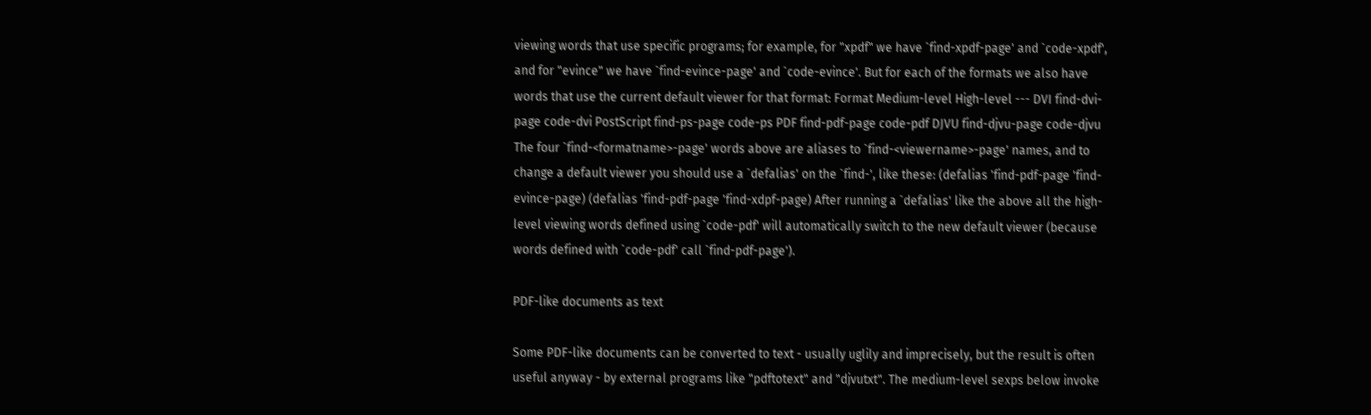viewing words that use specific programs; for example, for "xpdf" we have `find-xpdf-page' and `code-xpdf', and for "evince" we have `find-evince-page' and `code-evince'. But for each of the formats we also have words that use the current default viewer for that format: Format Medium-level High-level --- DVI find-dvi-page code-dvi PostScript find-ps-page code-ps PDF find-pdf-page code-pdf DJVU find-djvu-page code-djvu The four `find-<formatname>-page' words above are aliases to `find-<viewername>-page' names, and to change a default viewer you should use a `defalias' on the `find-', like these: (defalias 'find-pdf-page 'find-evince-page) (defalias 'find-pdf-page 'find-xdpf-page) After running a `defalias' like the above all the high-level viewing words defined using `code-pdf' will automatically switch to the new default viewer (because words defined with `code-pdf' call `find-pdf-page').

PDF-like documents as text

Some PDF-like documents can be converted to text - usually uglily and imprecisely, but the result is often useful anyway - by external programs like "pdftotext" and "djvutxt". The medium-level sexps below invoke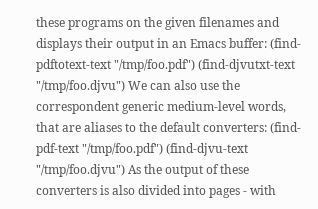these programs on the given filenames and displays their output in an Emacs buffer: (find-pdftotext-text "/tmp/foo.pdf") (find-djvutxt-text "/tmp/foo.djvu") We can also use the correspondent generic medium-level words, that are aliases to the default converters: (find-pdf-text "/tmp/foo.pdf") (find-djvu-text "/tmp/foo.djvu") As the output of these converters is also divided into pages - with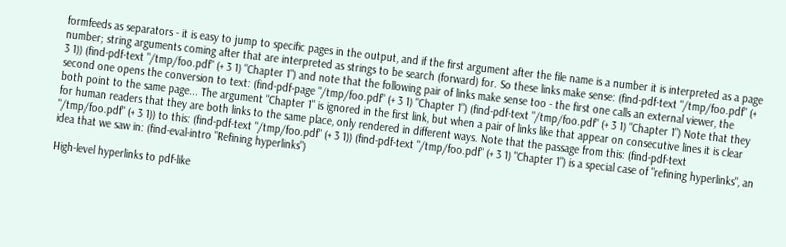formfeeds as separators - it is easy to jump to specific pages in the output, and if the first argument after the file name is a number it is interpreted as a page number; string arguments coming after that are interpreted as strings to be search (forward) for. So these links make sense: (find-pdf-text "/tmp/foo.pdf" (+ 3 1)) (find-pdf-text "/tmp/foo.pdf" (+ 3 1) "Chapter 1") and note that the following pair of links make sense too - the first one calls an external viewer, the second one opens the conversion to text: (find-pdf-page "/tmp/foo.pdf" (+ 3 1) "Chapter 1") (find-pdf-text "/tmp/foo.pdf" (+ 3 1) "Chapter 1") Note that they both point to the same page... The argument "Chapter 1" is ignored in the first link, but when a pair of links like that appear on consecutive lines it is clear for human readers that they are both links to the same place, only rendered in different ways. Note that the passage from this: (find-pdf-text "/tmp/foo.pdf" (+ 3 1)) to this: (find-pdf-text "/tmp/foo.pdf" (+ 3 1)) (find-pdf-text "/tmp/foo.pdf" (+ 3 1) "Chapter 1") is a special case of "refining hyperlinks", an idea that we saw in: (find-eval-intro "Refining hyperlinks")

High-level hyperlinks to pdf-like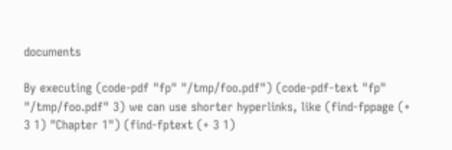documents

By executing (code-pdf "fp" "/tmp/foo.pdf") (code-pdf-text "fp" "/tmp/foo.pdf" 3) we can use shorter hyperlinks, like (find-fppage (+ 3 1) "Chapter 1") (find-fptext (+ 3 1)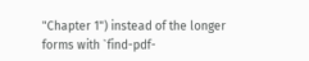"Chapter 1") instead of the longer forms with `find-pdf-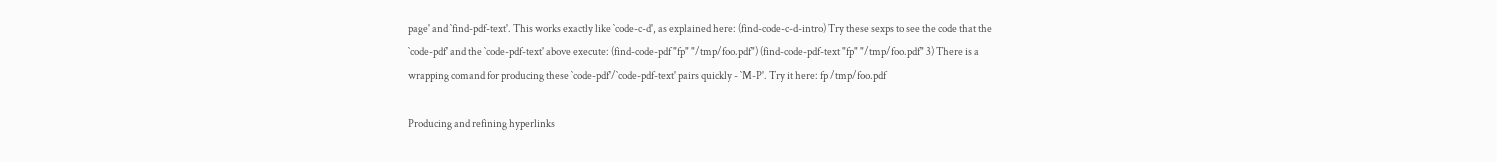page' and `find-pdf-text'. This works exactly like `code-c-d', as explained here: (find-code-c-d-intro) Try these sexps to see the code that the `code-pdf' and the `code-pdf-text' above execute: (find-code-pdf "fp" "/tmp/foo.pdf") (find-code-pdf-text "fp" "/tmp/foo.pdf" 3) There is a wrapping comand for producing these `code-pdf'/`code-pdf-text' pairs quickly - `M-P'. Try it here: fp /tmp/foo.pdf

Producing and refining hyperlinks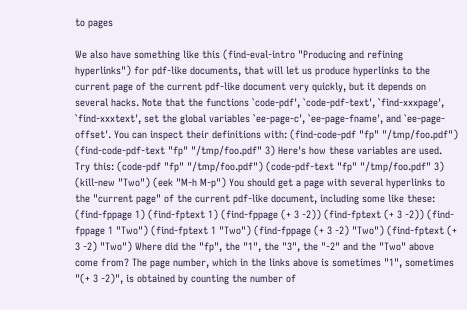to pages

We also have something like this (find-eval-intro "Producing and refining hyperlinks") for pdf-like documents, that will let us produce hyperlinks to the current page of the current pdf-like document very quickly, but it depends on several hacks. Note that the functions `code-pdf', `code-pdf-text', `find-xxxpage', `find-xxxtext', set the global variables `ee-page-c', `ee-page-fname', and `ee-page-offset'. You can inspect their definitions with: (find-code-pdf "fp" "/tmp/foo.pdf") (find-code-pdf-text "fp" "/tmp/foo.pdf" 3) Here's how these variables are used. Try this: (code-pdf "fp" "/tmp/foo.pdf") (code-pdf-text "fp" "/tmp/foo.pdf" 3) (kill-new "Two") (eek "M-h M-p") You should get a page with several hyperlinks to the "current page" of the current pdf-like document, including some like these: (find-fppage 1) (find-fptext 1) (find-fppage (+ 3 -2)) (find-fptext (+ 3 -2)) (find-fppage 1 "Two") (find-fptext 1 "Two") (find-fppage (+ 3 -2) "Two") (find-fptext (+ 3 -2) "Two") Where did the "fp", the "1", the "3", the "-2" and the "Two" above come from? The page number, which in the links above is sometimes "1", sometimes "(+ 3 -2)", is obtained by counting the number of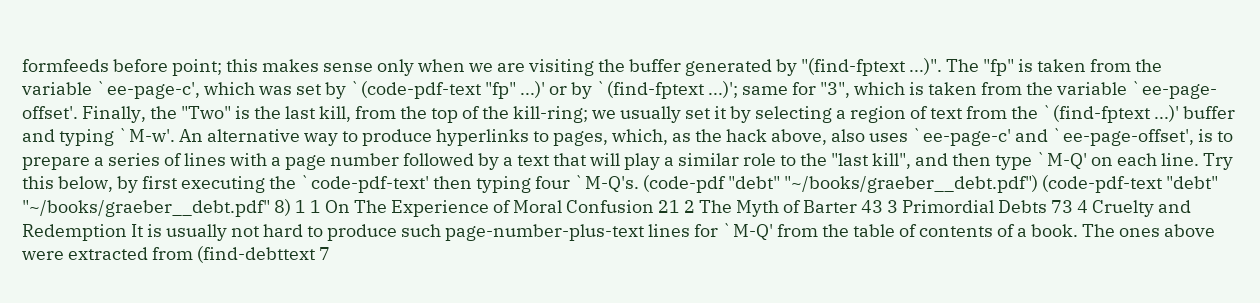formfeeds before point; this makes sense only when we are visiting the buffer generated by "(find-fptext ...)". The "fp" is taken from the variable `ee-page-c', which was set by `(code-pdf-text "fp" ...)' or by `(find-fptext ...)'; same for "3", which is taken from the variable `ee-page-offset'. Finally, the "Two" is the last kill, from the top of the kill-ring; we usually set it by selecting a region of text from the `(find-fptext ...)' buffer and typing `M-w'. An alternative way to produce hyperlinks to pages, which, as the hack above, also uses `ee-page-c' and `ee-page-offset', is to prepare a series of lines with a page number followed by a text that will play a similar role to the "last kill", and then type `M-Q' on each line. Try this below, by first executing the `code-pdf-text' then typing four `M-Q's. (code-pdf "debt" "~/books/graeber__debt.pdf") (code-pdf-text "debt" "~/books/graeber__debt.pdf" 8) 1 1 On The Experience of Moral Confusion 21 2 The Myth of Barter 43 3 Primordial Debts 73 4 Cruelty and Redemption It is usually not hard to produce such page-number-plus-text lines for `M-Q' from the table of contents of a book. The ones above were extracted from (find-debttext 7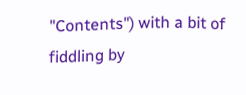"Contents") with a bit of fiddling by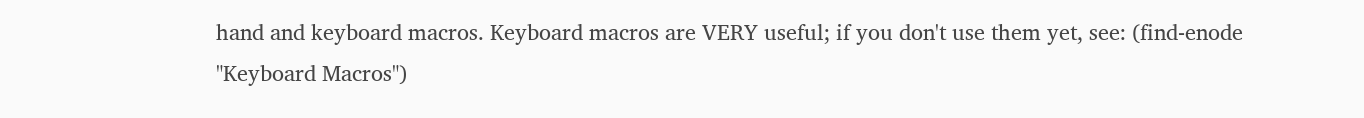hand and keyboard macros. Keyboard macros are VERY useful; if you don't use them yet, see: (find-enode "Keyboard Macros")